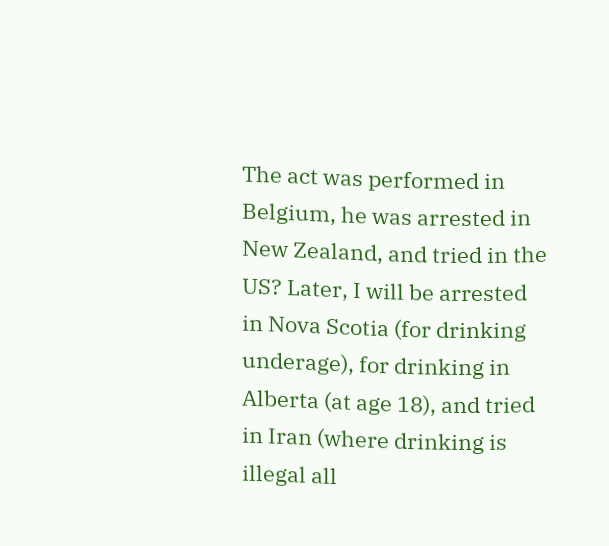The act was performed in Belgium, he was arrested in New Zealand, and tried in the US? Later, I will be arrested in Nova Scotia (for drinking underage), for drinking in Alberta (at age 18), and tried in Iran (where drinking is illegal all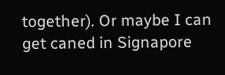together). Or maybe I can get caned in Signapore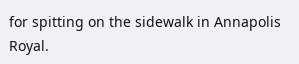for spitting on the sidewalk in Annapolis Royal.